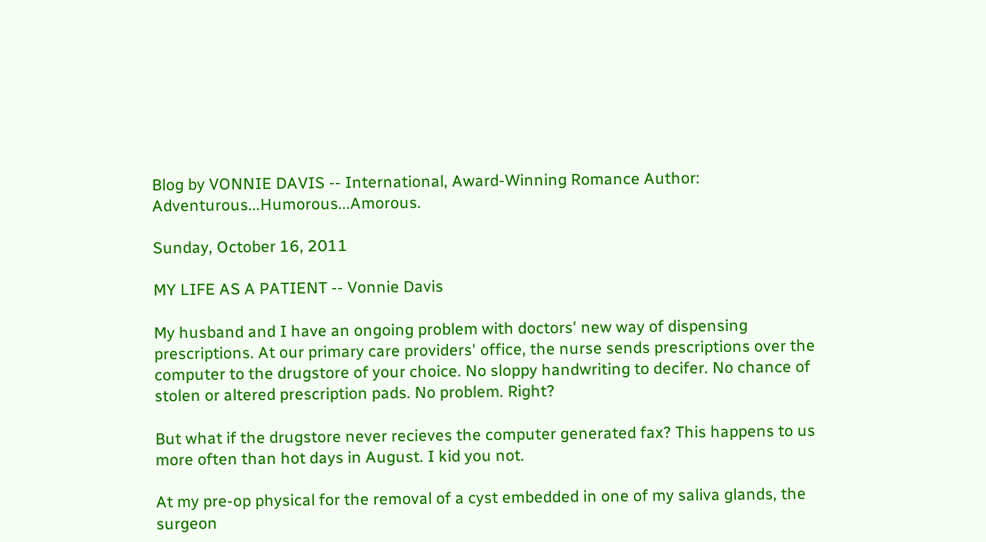Blog by VONNIE DAVIS -- International, Award-Winning Romance Author: Adventurous...Humorous...Amorous.

Sunday, October 16, 2011

MY LIFE AS A PATIENT -- Vonnie Davis

My husband and I have an ongoing problem with doctors' new way of dispensing prescriptions. At our primary care providers' office, the nurse sends prescriptions over the computer to the drugstore of your choice. No sloppy handwriting to decifer. No chance of stolen or altered prescription pads. No problem. Right?

But what if the drugstore never recieves the computer generated fax? This happens to us more often than hot days in August. I kid you not.

At my pre-op physical for the removal of a cyst embedded in one of my saliva glands, the surgeon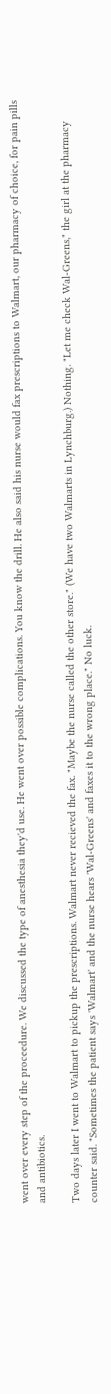went over every step of the proceedure. We discussed the type of anesthesia they'd use. He went over possible complications. You know the drill. He also said his nurse would fax prescriptions to Walmart, our pharmacy of choice, for pain pills and antibiotics.

Two days later I went to Walmart to pickup the prescriptions. Walmart never recieved the fax. "Maybe the nurse called the other store." (We have two Walmarts in Lynchburg.) Nothing. "Let me check Wal-Greens," the girl at the pharmacy counter said. "Sometimes the patient says 'Walmart' and the nurse hears 'Wal-Greens' and faxes it to the wrong place." No luck.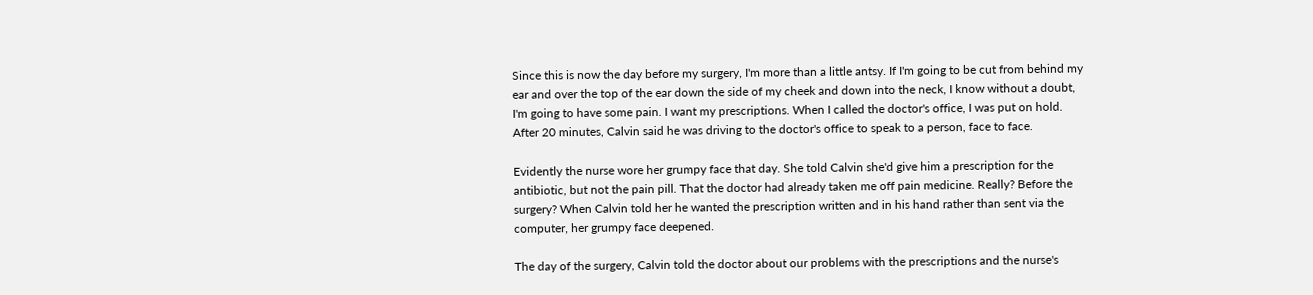Since this is now the day before my surgery, I'm more than a little antsy. If I'm going to be cut from behind my ear and over the top of the ear down the side of my cheek and down into the neck, I know without a doubt, I'm going to have some pain. I want my prescriptions. When I called the doctor's office, I was put on hold. After 20 minutes, Calvin said he was driving to the doctor's office to speak to a person, face to face.

Evidently the nurse wore her grumpy face that day. She told Calvin she'd give him a prescription for the antibiotic, but not the pain pill. That the doctor had already taken me off pain medicine. Really? Before the surgery? When Calvin told her he wanted the prescription written and in his hand rather than sent via the computer, her grumpy face deepened.

The day of the surgery, Calvin told the doctor about our problems with the prescriptions and the nurse's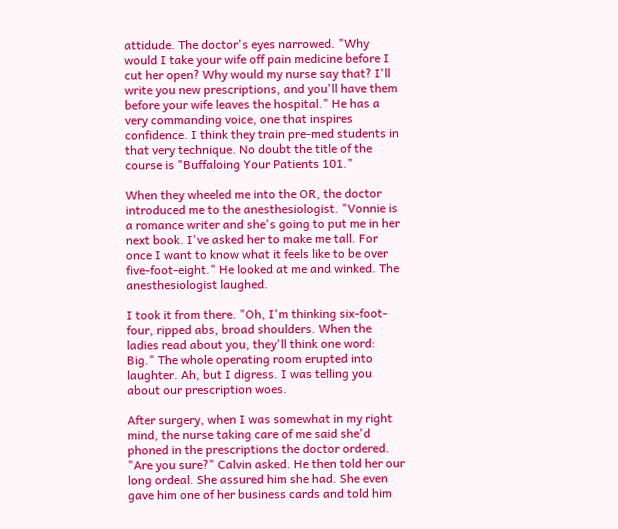attidude. The doctor's eyes narrowed. "Why would I take your wife off pain medicine before I cut her open? Why would my nurse say that? I'll write you new prescriptions, and you'll have them before your wife leaves the hospital." He has a very commanding voice, one that inspires confidence. I think they train pre-med students in that very technique. No doubt the title of the course is "Buffaloing Your Patients 101."

When they wheeled me into the OR, the doctor introduced me to the anesthesiologist. "Vonnie is a romance writer and she's going to put me in her next book. I've asked her to make me tall. For once I want to know what it feels like to be over five-foot-eight." He looked at me and winked. The anesthesiologist laughed.

I took it from there. "Oh, I'm thinking six-foot-four, ripped abs, broad shoulders. When the ladies read about you, they'll think one word: Big." The whole operating room erupted into laughter. Ah, but I digress. I was telling you about our prescription woes.

After surgery, when I was somewhat in my right mind, the nurse taking care of me said she'd phoned in the prescriptions the doctor ordered. "Are you sure?" Calvin asked. He then told her our long ordeal. She assured him she had. She even gave him one of her business cards and told him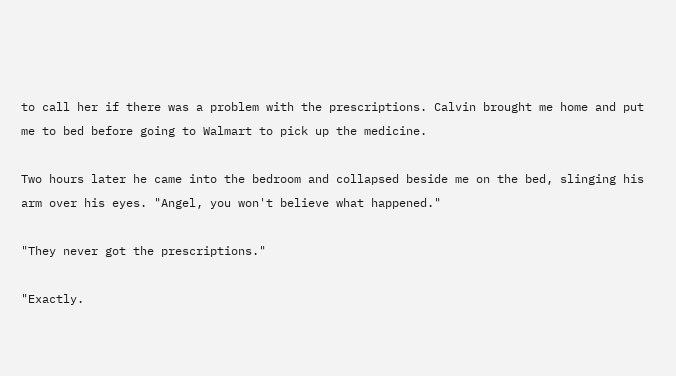to call her if there was a problem with the prescriptions. Calvin brought me home and put me to bed before going to Walmart to pick up the medicine.

Two hours later he came into the bedroom and collapsed beside me on the bed, slinging his arm over his eyes. "Angel, you won't believe what happened."

"They never got the prescriptions."

"Exactly.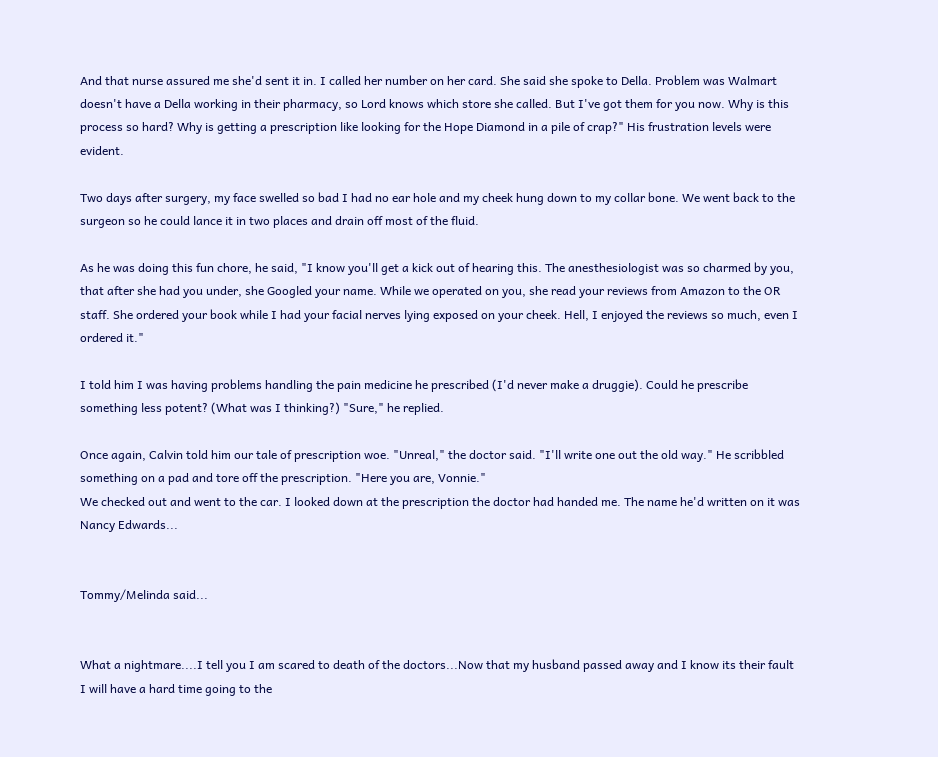And that nurse assured me she'd sent it in. I called her number on her card. She said she spoke to Della. Problem was Walmart doesn't have a Della working in their pharmacy, so Lord knows which store she called. But I've got them for you now. Why is this process so hard? Why is getting a prescription like looking for the Hope Diamond in a pile of crap?" His frustration levels were evident.

Two days after surgery, my face swelled so bad I had no ear hole and my cheek hung down to my collar bone. We went back to the surgeon so he could lance it in two places and drain off most of the fluid.

As he was doing this fun chore, he said, "I know you'll get a kick out of hearing this. The anesthesiologist was so charmed by you, that after she had you under, she Googled your name. While we operated on you, she read your reviews from Amazon to the OR staff. She ordered your book while I had your facial nerves lying exposed on your cheek. Hell, I enjoyed the reviews so much, even I ordered it."

I told him I was having problems handling the pain medicine he prescribed (I'd never make a druggie). Could he prescribe something less potent? (What was I thinking?) "Sure," he replied.

Once again, Calvin told him our tale of prescription woe. "Unreal," the doctor said. "I'll write one out the old way." He scribbled something on a pad and tore off the prescription. "Here you are, Vonnie."
We checked out and went to the car. I looked down at the prescription the doctor had handed me. The name he'd written on it was Nancy Edwards...


Tommy/Melinda said...


What a nightmare....I tell you I am scared to death of the doctors...Now that my husband passed away and I know its their fault I will have a hard time going to the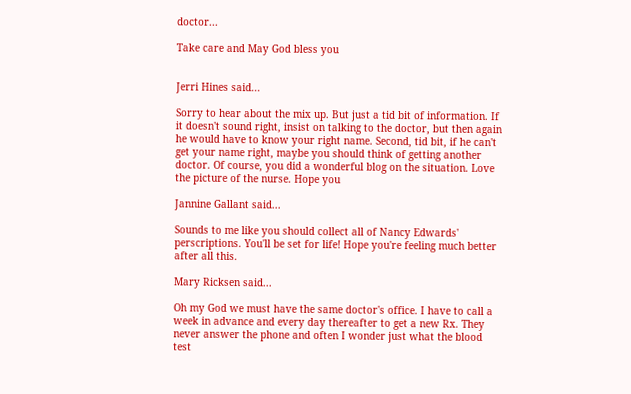doctor...

Take care and May God bless you


Jerri Hines said...

Sorry to hear about the mix up. But just a tid bit of information. If it doesn't sound right, insist on talking to the doctor, but then again he would have to know your right name. Second, tid bit, if he can't get your name right, maybe you should think of getting another doctor. Of course, you did a wonderful blog on the situation. Love the picture of the nurse. Hope you

Jannine Gallant said...

Sounds to me like you should collect all of Nancy Edwards' perscriptions. You'll be set for life! Hope you're feeling much better after all this.

Mary Ricksen said...

Oh my God we must have the same doctor's office. I have to call a week in advance and every day thereafter to get a new Rx. They never answer the phone and often I wonder just what the blood test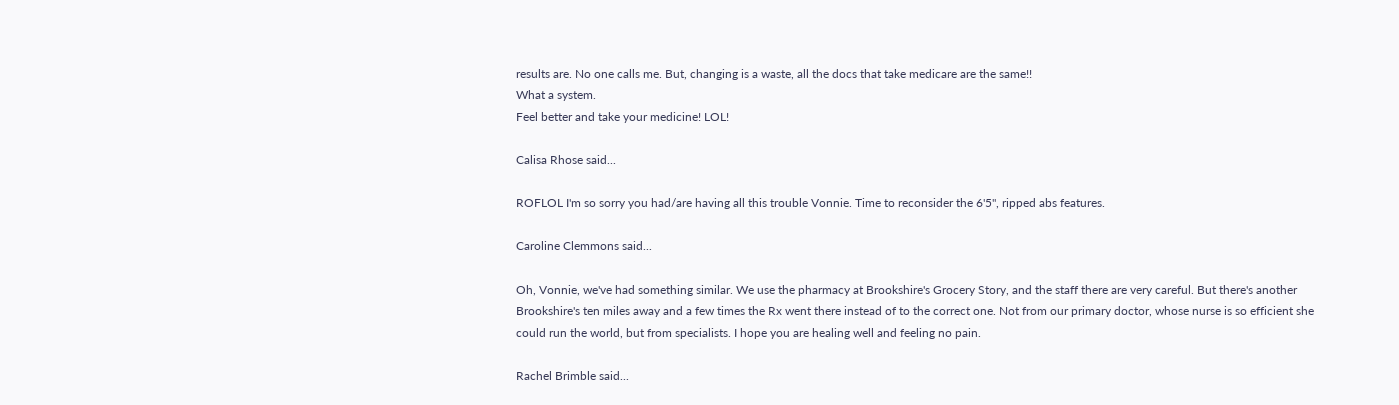results are. No one calls me. But, changing is a waste, all the docs that take medicare are the same!!
What a system.
Feel better and take your medicine! LOL!

Calisa Rhose said...

ROFLOL I'm so sorry you had/are having all this trouble Vonnie. Time to reconsider the 6'5", ripped abs features.

Caroline Clemmons said...

Oh, Vonnie, we've had something similar. We use the pharmacy at Brookshire's Grocery Story, and the staff there are very careful. But there's another Brookshire's ten miles away and a few times the Rx went there instead of to the correct one. Not from our primary doctor, whose nurse is so efficient she could run the world, but from specialists. I hope you are healing well and feeling no pain.

Rachel Brimble said...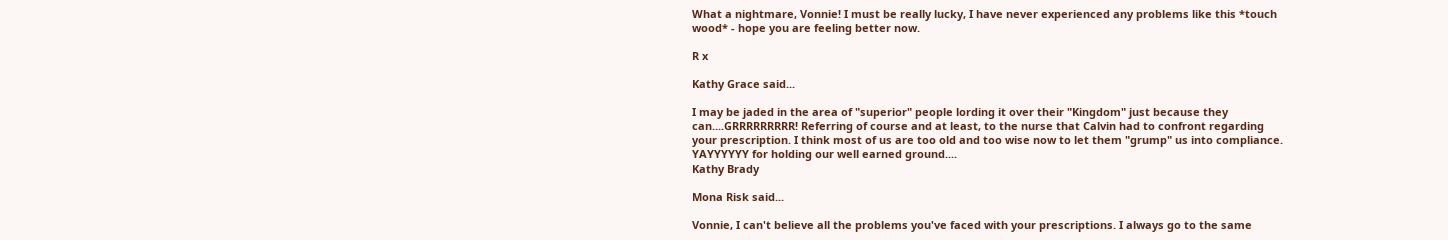What a nightmare, Vonnie! I must be really lucky, I have never experienced any problems like this *touch wood* - hope you are feeling better now.

R x

Kathy Grace said...

I may be jaded in the area of "superior" people lording it over their "Kingdom" just because they can....GRRRRRRRRR! Referring of course and at least, to the nurse that Calvin had to confront regarding your prescription. I think most of us are too old and too wise now to let them "grump" us into compliance.
YAYYYYYY for holding our well earned ground....
Kathy Brady

Mona Risk said...

Vonnie, I can't believe all the problems you've faced with your prescriptions. I always go to the same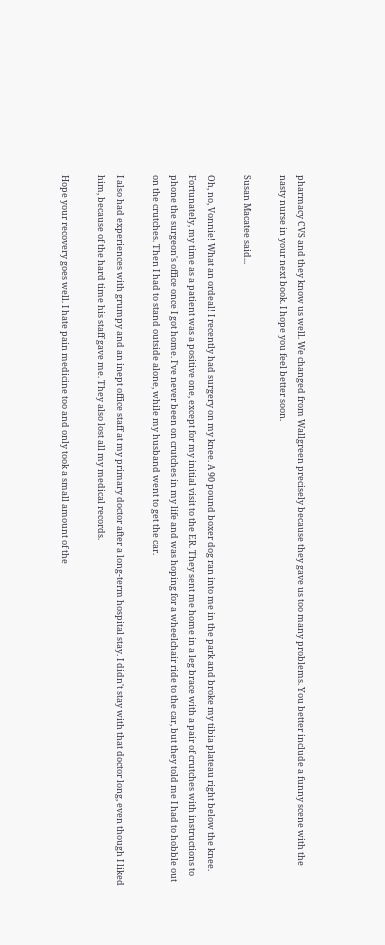pharmacy CVS and they know us well. We changed from Wallgreen precisely because they gave us too many problems. You better include a funny scene with the nasty nurse in your next book. I hope you feel better soon.

Susan Macatee said...

Oh, no, Vonnie! What an ordeal! I recently had surgery on my knee. A 90 pound boxer dog ran into me in the park and broke my tibia plateau right below the knee. Fortunately, my time as a patient was a positive one, except for my initial visit to the ER. They sent me home in a leg brace with a pair of crutches with instructions to phone the surgeon's office once I got home. I've never been on crutches in my life and was hoping for a wheelchair ride to the car, but they told me I had to hobble out on the crutches. Then I had to stand outside alone, while my husband went to get the car.

I also had experiences with grumpy and an inept office staff at my primary doctor after a long-term hospital stay. I didn't stay with that doctor long, even though I liked him, because of the hard time his staff gave me. They also lost all my medical records.

Hope your recovery goes well. I hate pain medicine too and only took a small amount of the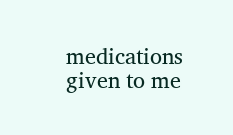medications given to me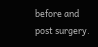before and post surgery.